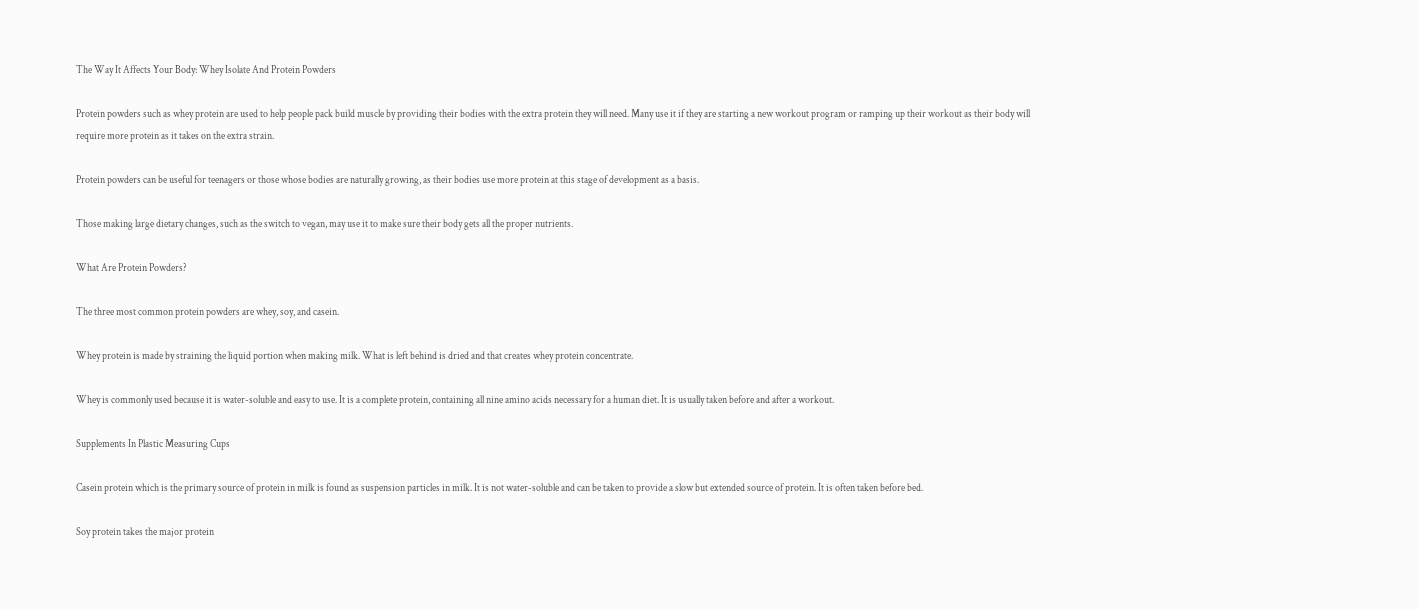The Way It Affects Your Body: Whey Isolate And Protein Powders

Protein powders such as whey protein are used to help people pack build muscle by providing their bodies with the extra protein they will need. Many use it if they are starting a new workout program or ramping up their workout as their body will require more protein as it takes on the extra strain.

Protein powders can be useful for teenagers or those whose bodies are naturally growing, as their bodies use more protein at this stage of development as a basis.

Those making large dietary changes, such as the switch to vegan, may use it to make sure their body gets all the proper nutrients.

What Are Protein Powders?

The three most common protein powders are whey, soy, and casein.

Whey protein is made by straining the liquid portion when making milk. What is left behind is dried and that creates whey protein concentrate.

Whey is commonly used because it is water-soluble and easy to use. It is a complete protein, containing all nine amino acids necessary for a human diet. It is usually taken before and after a workout.

Supplements In Plastic Measuring Cups

Casein protein which is the primary source of protein in milk is found as suspension particles in milk. It is not water-soluble and can be taken to provide a slow but extended source of protein. It is often taken before bed.

Soy protein takes the major protein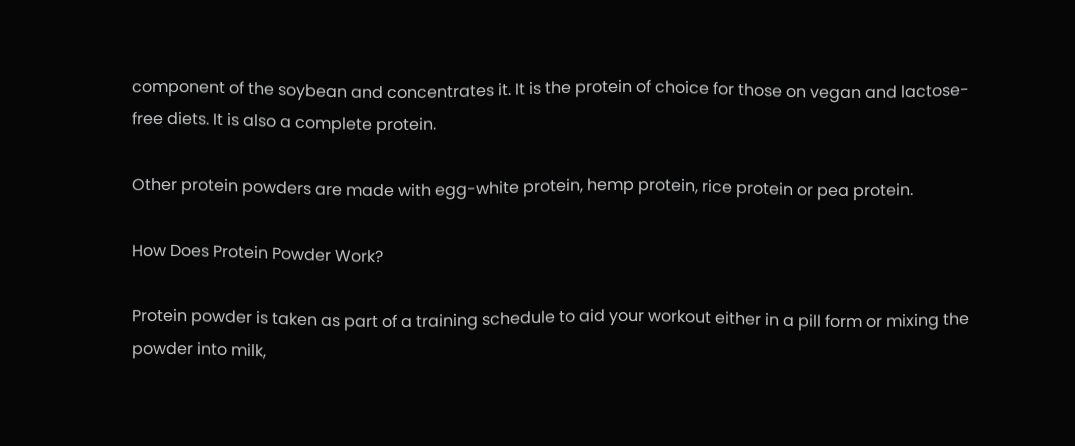component of the soybean and concentrates it. It is the protein of choice for those on vegan and lactose-free diets. It is also a complete protein.

Other protein powders are made with egg-white protein, hemp protein, rice protein or pea protein.

How Does Protein Powder Work?

Protein powder is taken as part of a training schedule to aid your workout either in a pill form or mixing the powder into milk,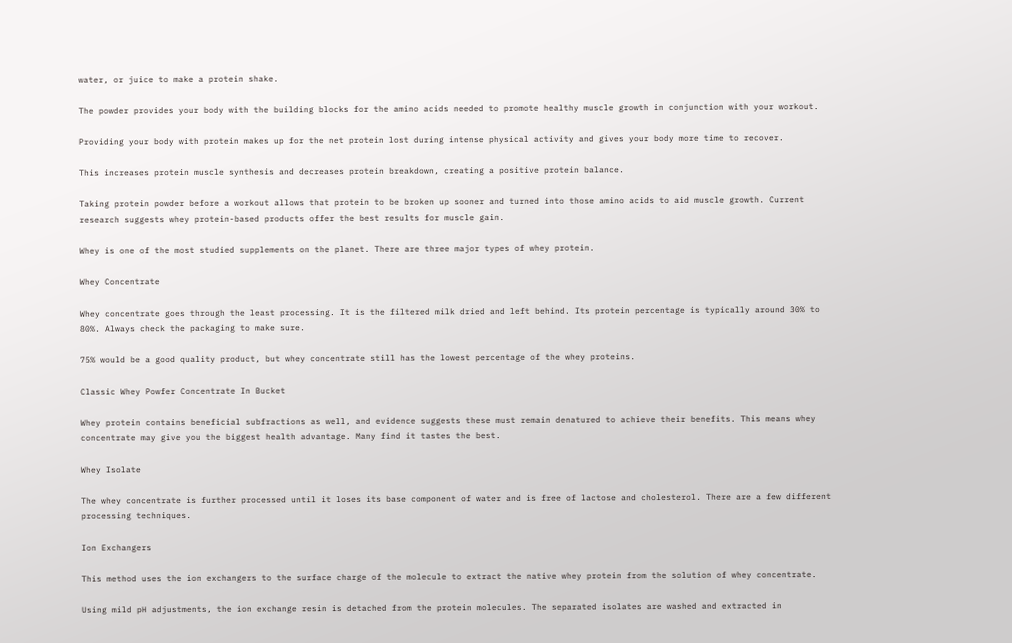water, or juice to make a protein shake.

The powder provides your body with the building blocks for the amino acids needed to promote healthy muscle growth in conjunction with your workout.

Providing your body with protein makes up for the net protein lost during intense physical activity and gives your body more time to recover.

This increases protein muscle synthesis and decreases protein breakdown, creating a positive protein balance.

Taking protein powder before a workout allows that protein to be broken up sooner and turned into those amino acids to aid muscle growth. Current research suggests whey protein-based products offer the best results for muscle gain.

Whey is one of the most studied supplements on the planet. There are three major types of whey protein.

Whey Concentrate

Whey concentrate goes through the least processing. It is the filtered milk dried and left behind. Its protein percentage is typically around 30% to 80%. Always check the packaging to make sure.

75% would be a good quality product, but whey concentrate still has the lowest percentage of the whey proteins.

Classic Whey Powfer Concentrate In Bucket

Whey protein contains beneficial subfractions as well, and evidence suggests these must remain denatured to achieve their benefits. This means whey concentrate may give you the biggest health advantage. Many find it tastes the best.

Whey Isolate

The whey concentrate is further processed until it loses its base component of water and is free of lactose and cholesterol. There are a few different processing techniques.

Ion Exchangers

This method uses the ion exchangers to the surface charge of the molecule to extract the native whey protein from the solution of whey concentrate.

Using mild pH adjustments, the ion exchange resin is detached from the protein molecules. The separated isolates are washed and extracted in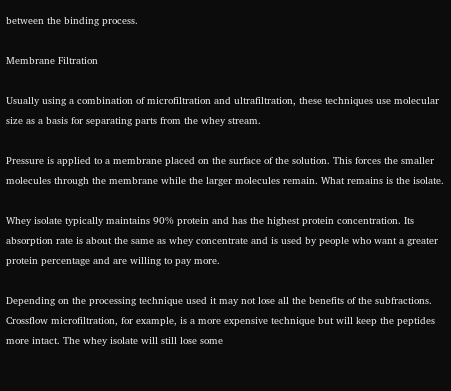between the binding process.

Membrane Filtration

Usually using a combination of microfiltration and ultrafiltration, these techniques use molecular size as a basis for separating parts from the whey stream.

Pressure is applied to a membrane placed on the surface of the solution. This forces the smaller molecules through the membrane while the larger molecules remain. What remains is the isolate.

Whey isolate typically maintains 90% protein and has the highest protein concentration. Its absorption rate is about the same as whey concentrate and is used by people who want a greater protein percentage and are willing to pay more.

Depending on the processing technique used it may not lose all the benefits of the subfractions. Crossflow microfiltration, for example, is a more expensive technique but will keep the peptides more intact. The whey isolate will still lose some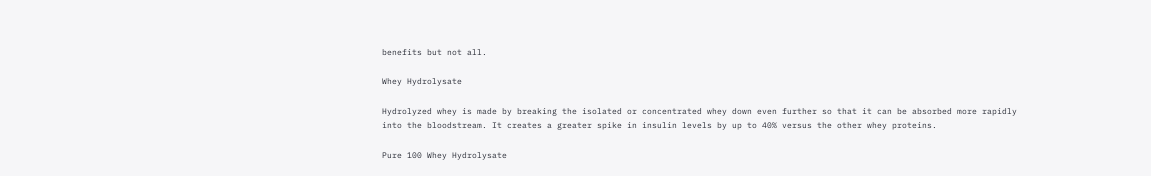benefits but not all.

Whey Hydrolysate

Hydrolyzed whey is made by breaking the isolated or concentrated whey down even further so that it can be absorbed more rapidly into the bloodstream. It creates a greater spike in insulin levels by up to 40% versus the other whey proteins.

Pure 100 Whey Hydrolysate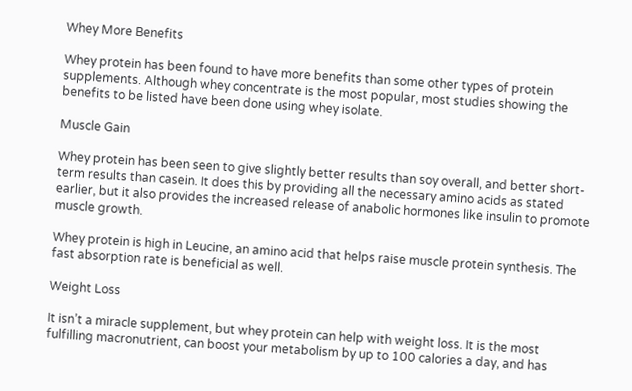Whey More Benefits

Whey protein has been found to have more benefits than some other types of protein supplements. Although whey concentrate is the most popular, most studies showing the benefits to be listed have been done using whey isolate.

Muscle Gain

Whey protein has been seen to give slightly better results than soy overall, and better short-term results than casein. It does this by providing all the necessary amino acids as stated earlier, but it also provides the increased release of anabolic hormones like insulin to promote muscle growth.

Whey protein is high in Leucine, an amino acid that helps raise muscle protein synthesis. The fast absorption rate is beneficial as well.

Weight Loss

It isn’t a miracle supplement, but whey protein can help with weight loss. It is the most fulfilling macronutrient, can boost your metabolism by up to 100 calories a day, and has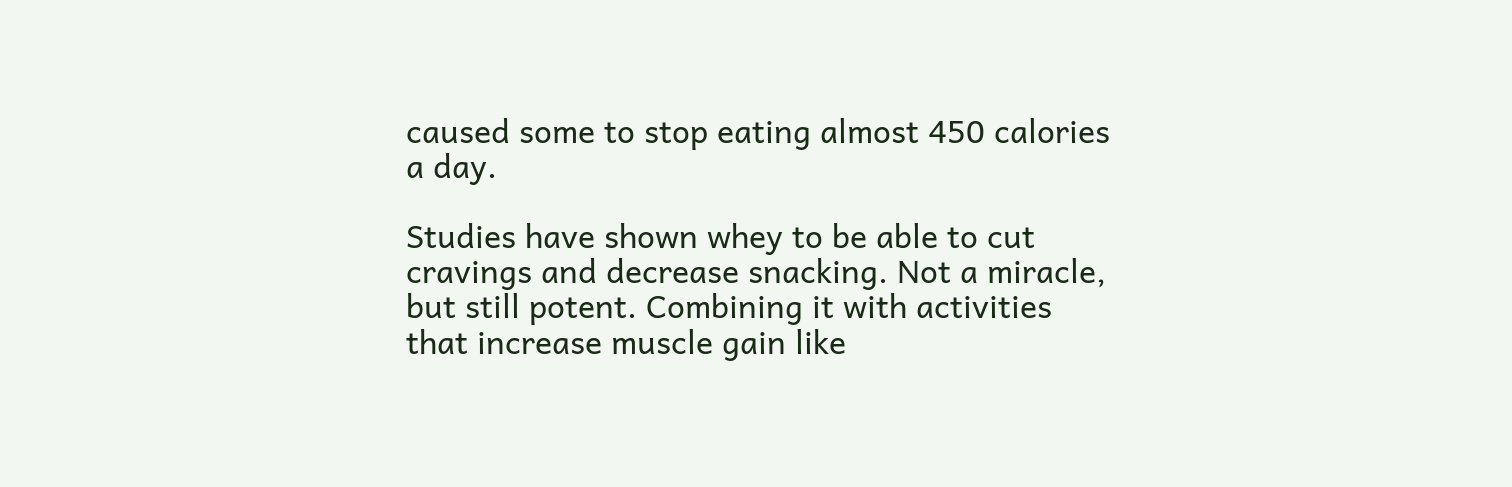caused some to stop eating almost 450 calories a day.

Studies have shown whey to be able to cut cravings and decrease snacking. Not a miracle, but still potent. Combining it with activities that increase muscle gain like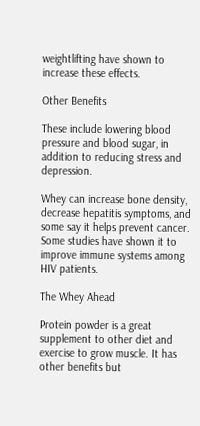weightlifting have shown to increase these effects.

Other Benefits

These include lowering blood pressure and blood sugar, in addition to reducing stress and depression.

Whey can increase bone density, decrease hepatitis symptoms, and some say it helps prevent cancer. Some studies have shown it to improve immune systems among HIV patients.

The Whey Ahead

Protein powder is a great supplement to other diet and exercise to grow muscle. It has other benefits but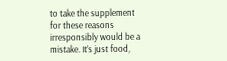to take the supplement for these reasons irresponsibly would be a mistake. It’s just food,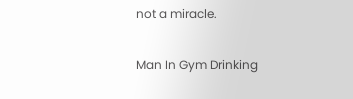not a miracle.

Man In Gym Drinking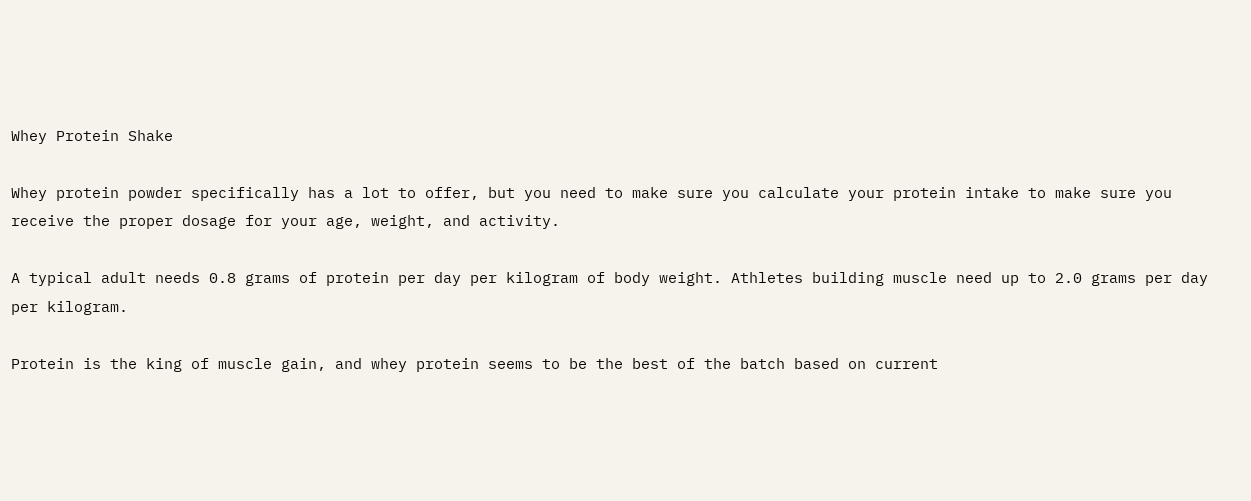Whey Protein Shake

Whey protein powder specifically has a lot to offer, but you need to make sure you calculate your protein intake to make sure you receive the proper dosage for your age, weight, and activity.

A typical adult needs 0.8 grams of protein per day per kilogram of body weight. Athletes building muscle need up to 2.0 grams per day per kilogram.

Protein is the king of muscle gain, and whey protein seems to be the best of the batch based on current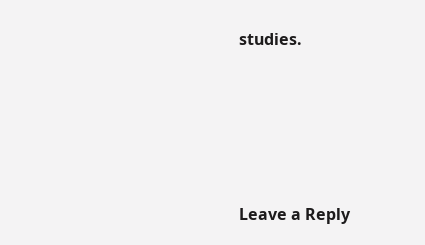studies.





Leave a Reply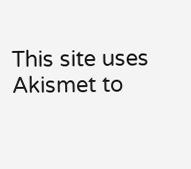This site uses Akismet to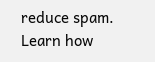reduce spam. Learn how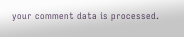your comment data is processed.